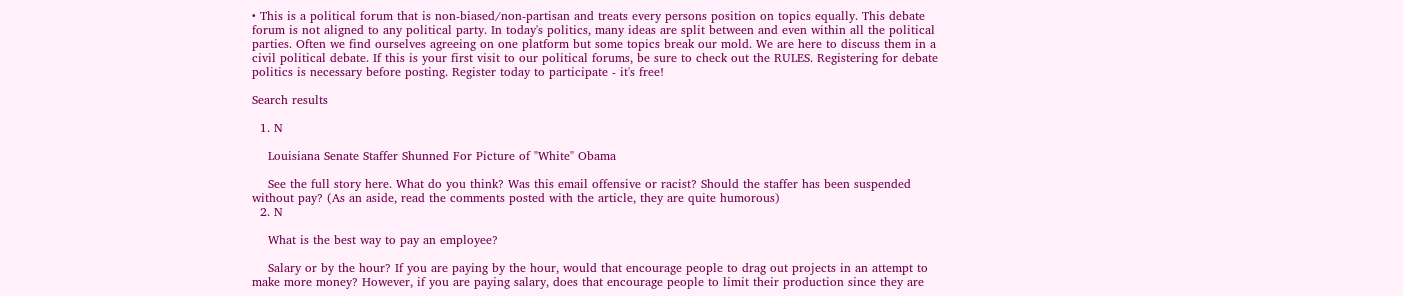• This is a political forum that is non-biased/non-partisan and treats every persons position on topics equally. This debate forum is not aligned to any political party. In today's politics, many ideas are split between and even within all the political parties. Often we find ourselves agreeing on one platform but some topics break our mold. We are here to discuss them in a civil political debate. If this is your first visit to our political forums, be sure to check out the RULES. Registering for debate politics is necessary before posting. Register today to participate - it's free!

Search results

  1. N

    Louisiana Senate Staffer Shunned For Picture of "White" Obama

    See the full story here. What do you think? Was this email offensive or racist? Should the staffer has been suspended without pay? (As an aside, read the comments posted with the article, they are quite humorous)
  2. N

    What is the best way to pay an employee?

    Salary or by the hour? If you are paying by the hour, would that encourage people to drag out projects in an attempt to make more money? However, if you are paying salary, does that encourage people to limit their production since they are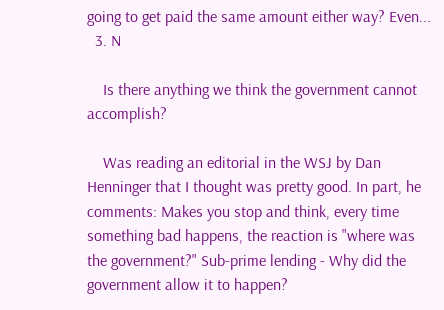going to get paid the same amount either way? Even...
  3. N

    Is there anything we think the government cannot accomplish?

    Was reading an editorial in the WSJ by Dan Henninger that I thought was pretty good. In part, he comments: Makes you stop and think, every time something bad happens, the reaction is "where was the government?" Sub-prime lending - Why did the government allow it to happen?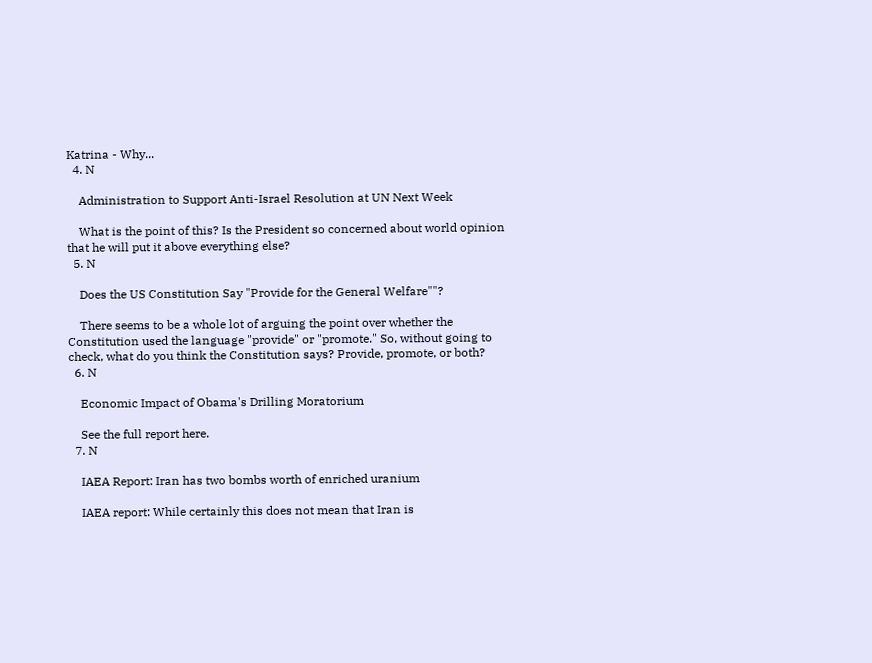Katrina - Why...
  4. N

    Administration to Support Anti-Israel Resolution at UN Next Week

    What is the point of this? Is the President so concerned about world opinion that he will put it above everything else?
  5. N

    Does the US Constitution Say "Provide for the General Welfare""?

    There seems to be a whole lot of arguing the point over whether the Constitution used the language "provide" or "promote." So, without going to check, what do you think the Constitution says? Provide, promote, or both?
  6. N

    Economic Impact of Obama's Drilling Moratorium

    See the full report here.
  7. N

    IAEA Report: Iran has two bombs worth of enriched uranium

    IAEA report: While certainly this does not mean that Iran is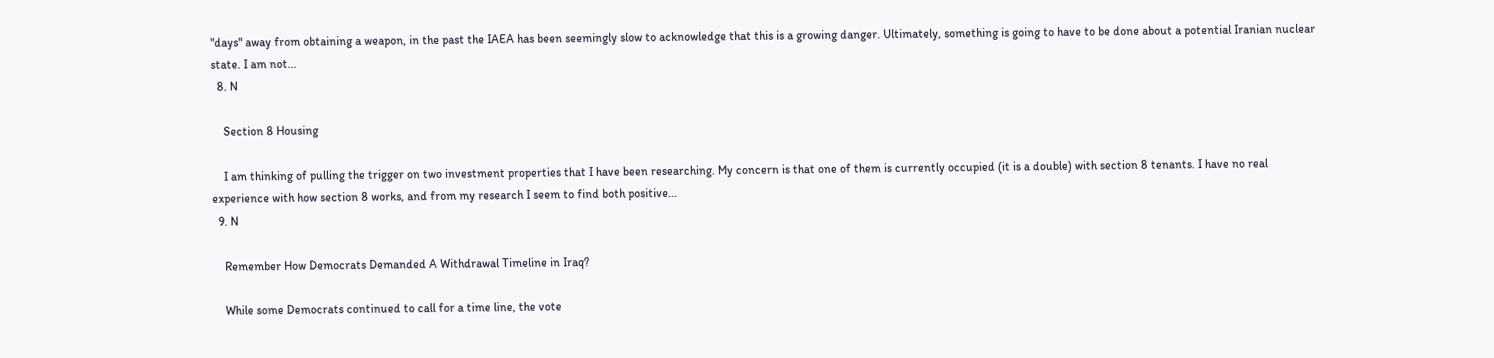"days" away from obtaining a weapon, in the past the IAEA has been seemingly slow to acknowledge that this is a growing danger. Ultimately, something is going to have to be done about a potential Iranian nuclear state. I am not...
  8. N

    Section 8 Housing

    I am thinking of pulling the trigger on two investment properties that I have been researching. My concern is that one of them is currently occupied (it is a double) with section 8 tenants. I have no real experience with how section 8 works, and from my research I seem to find both positive...
  9. N

    Remember How Democrats Demanded A Withdrawal Timeline in Iraq?

    While some Democrats continued to call for a time line, the vote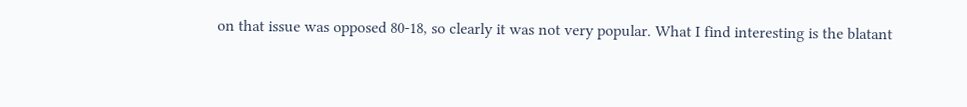on that issue was opposed 80-18, so clearly it was not very popular. What I find interesting is the blatant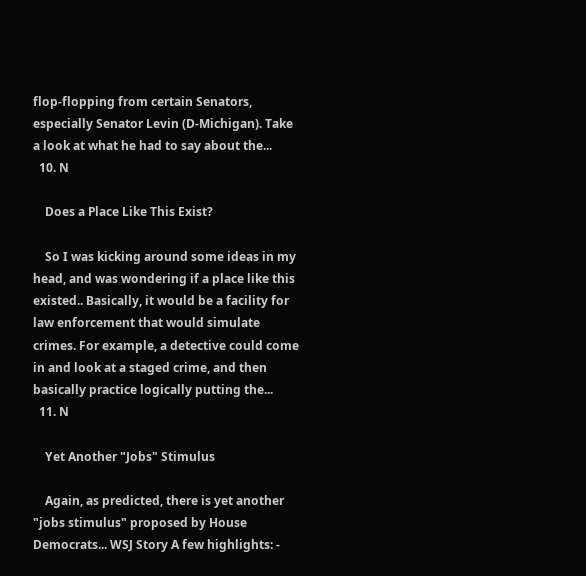flop-flopping from certain Senators, especially Senator Levin (D-Michigan). Take a look at what he had to say about the...
  10. N

    Does a Place Like This Exist?

    So I was kicking around some ideas in my head, and was wondering if a place like this existed.. Basically, it would be a facility for law enforcement that would simulate crimes. For example, a detective could come in and look at a staged crime, and then basically practice logically putting the...
  11. N

    Yet Another "Jobs" Stimulus

    Again, as predicted, there is yet another "jobs stimulus" proposed by House Democrats... WSJ Story A few highlights: -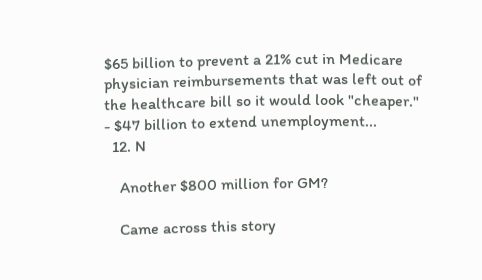$65 billion to prevent a 21% cut in Medicare physician reimbursements that was left out of the healthcare bill so it would look "cheaper." - $47 billion to extend unemployment...
  12. N

    Another $800 million for GM?

    Came across this story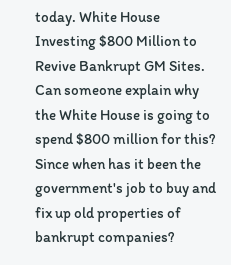today. White House Investing $800 Million to Revive Bankrupt GM Sites. Can someone explain why the White House is going to spend $800 million for this? Since when has it been the government's job to buy and fix up old properties of bankrupt companies?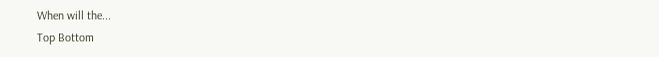When will the...
Top Bottom